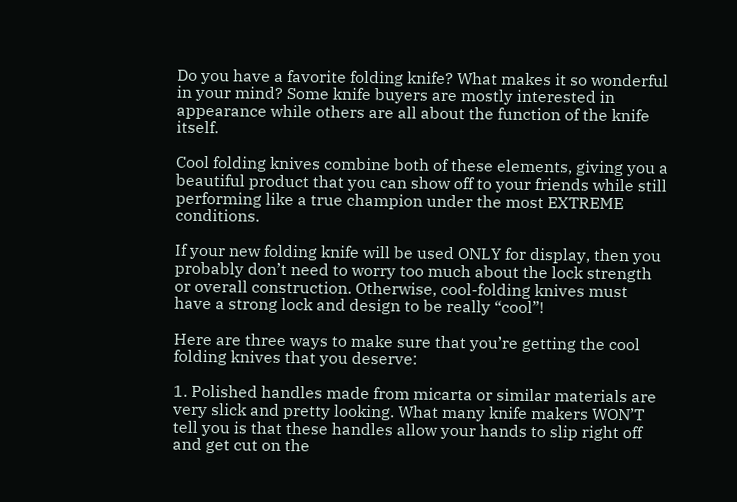Do you have a favorite folding knife? What makes it so wonderful in your mind? Some knife buyers are mostly interested in appearance while others are all about the function of the knife itself.

Cool folding knives combine both of these elements, giving you a beautiful product that you can show off to your friends while still performing like a true champion under the most EXTREME conditions.

If your new folding knife will be used ONLY for display, then you probably don’t need to worry too much about the lock strength or overall construction. Otherwise, cool-folding knives must have a strong lock and design to be really “cool”!

Here are three ways to make sure that you’re getting the cool folding knives that you deserve:

1. Polished handles made from micarta or similar materials are very slick and pretty looking. What many knife makers WON’T tell you is that these handles allow your hands to slip right off and get cut on the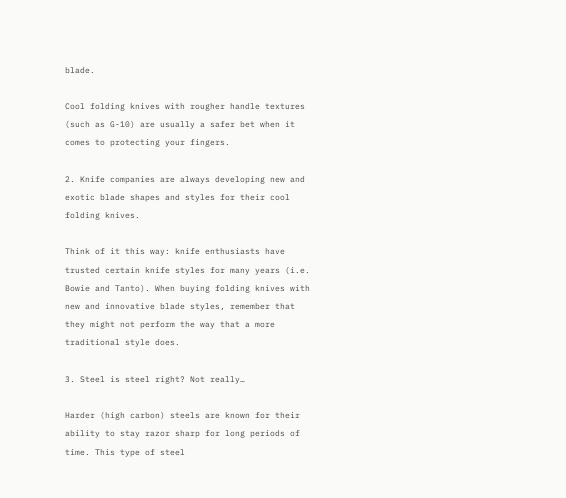blade.

Cool folding knives with rougher handle textures (such as G-10) are usually a safer bet when it comes to protecting your fingers.

2. Knife companies are always developing new and exotic blade shapes and styles for their cool folding knives.

Think of it this way: knife enthusiasts have trusted certain knife styles for many years (i.e. Bowie and Tanto). When buying folding knives with new and innovative blade styles, remember that they might not perform the way that a more traditional style does.

3. Steel is steel right? Not really…

Harder (high carbon) steels are known for their ability to stay razor sharp for long periods of time. This type of steel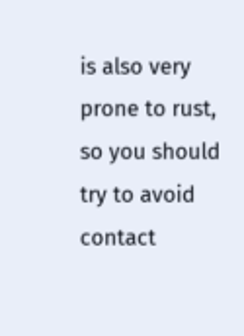is also very prone to rust, so you should try to avoid contact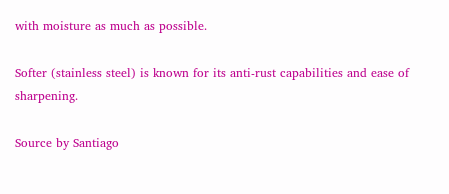with moisture as much as possible.

Softer (stainless steel) is known for its anti-rust capabilities and ease of sharpening.

Source by Santiago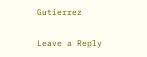Gutierrez

Leave a Reply